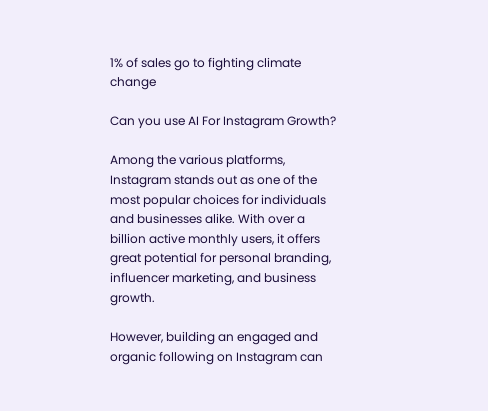1% of sales go to fighting climate change

Can you use AI For Instagram Growth?

Among the various platforms, Instagram stands out as one of the most popular choices for individuals and businesses alike. With over a billion active monthly users, it offers great potential for personal branding, influencer marketing, and business growth.

However, building an engaged and organic following on Instagram can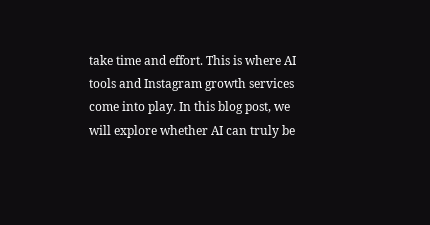take time and effort. This is where AI tools and Instagram growth services come into play. In this blog post, we will explore whether AI can truly be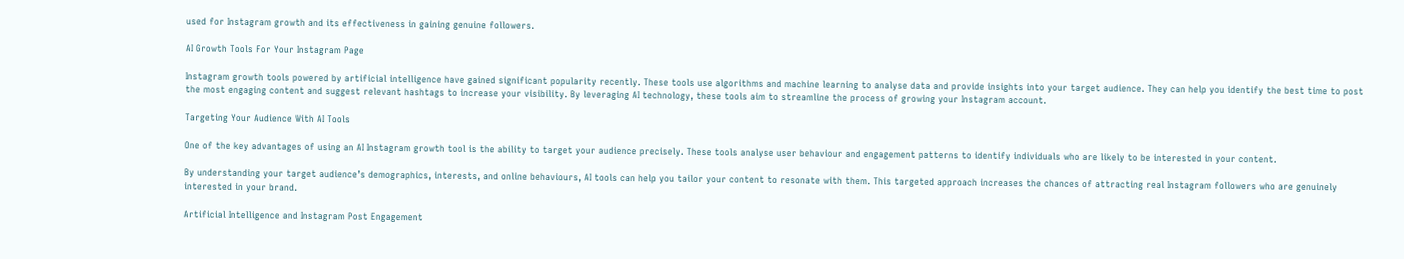used for Instagram growth and its effectiveness in gaining genuine followers.

AI Growth Tools For Your Instagram Page

Instagram growth tools powered by artificial intelligence have gained significant popularity recently. These tools use algorithms and machine learning to analyse data and provide insights into your target audience. They can help you identify the best time to post the most engaging content and suggest relevant hashtags to increase your visibility. By leveraging AI technology, these tools aim to streamline the process of growing your Instagram account.

Targeting Your Audience With AI Tools

One of the key advantages of using an AI Instagram growth tool is the ability to target your audience precisely. These tools analyse user behaviour and engagement patterns to identify individuals who are likely to be interested in your content.

By understanding your target audience’s demographics, interests, and online behaviours, AI tools can help you tailor your content to resonate with them. This targeted approach increases the chances of attracting real Instagram followers who are genuinely interested in your brand.

Artificial Intelligence and Instagram Post Engagement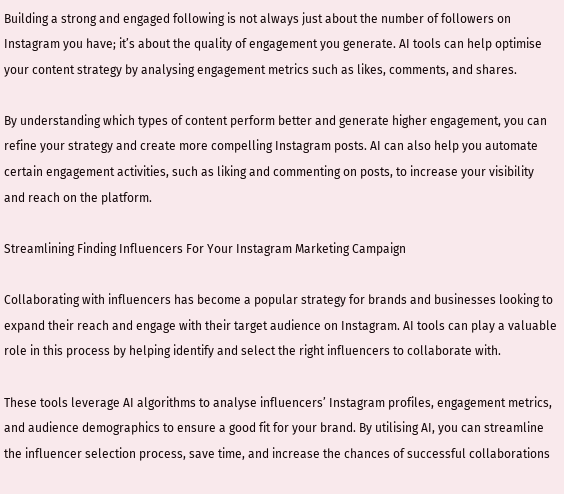Building a strong and engaged following is not always just about the number of followers on Instagram you have; it’s about the quality of engagement you generate. AI tools can help optimise your content strategy by analysing engagement metrics such as likes, comments, and shares.

By understanding which types of content perform better and generate higher engagement, you can refine your strategy and create more compelling Instagram posts. AI can also help you automate certain engagement activities, such as liking and commenting on posts, to increase your visibility and reach on the platform.

Streamlining Finding Influencers For Your Instagram Marketing Campaign

Collaborating with influencers has become a popular strategy for brands and businesses looking to expand their reach and engage with their target audience on Instagram. AI tools can play a valuable role in this process by helping identify and select the right influencers to collaborate with.

These tools leverage AI algorithms to analyse influencers’ Instagram profiles, engagement metrics, and audience demographics to ensure a good fit for your brand. By utilising AI, you can streamline the influencer selection process, save time, and increase the chances of successful collaborations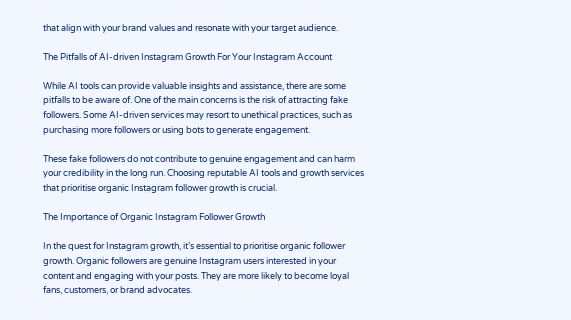that align with your brand values and resonate with your target audience.

The Pitfalls of AI-driven Instagram Growth For Your Instagram Account

While AI tools can provide valuable insights and assistance, there are some pitfalls to be aware of. One of the main concerns is the risk of attracting fake followers. Some AI-driven services may resort to unethical practices, such as purchasing more followers or using bots to generate engagement.

These fake followers do not contribute to genuine engagement and can harm your credibility in the long run. Choosing reputable AI tools and growth services that prioritise organic Instagram follower growth is crucial.

The Importance of Organic Instagram Follower Growth

In the quest for Instagram growth, it’s essential to prioritise organic follower growth. Organic followers are genuine Instagram users interested in your content and engaging with your posts. They are more likely to become loyal fans, customers, or brand advocates.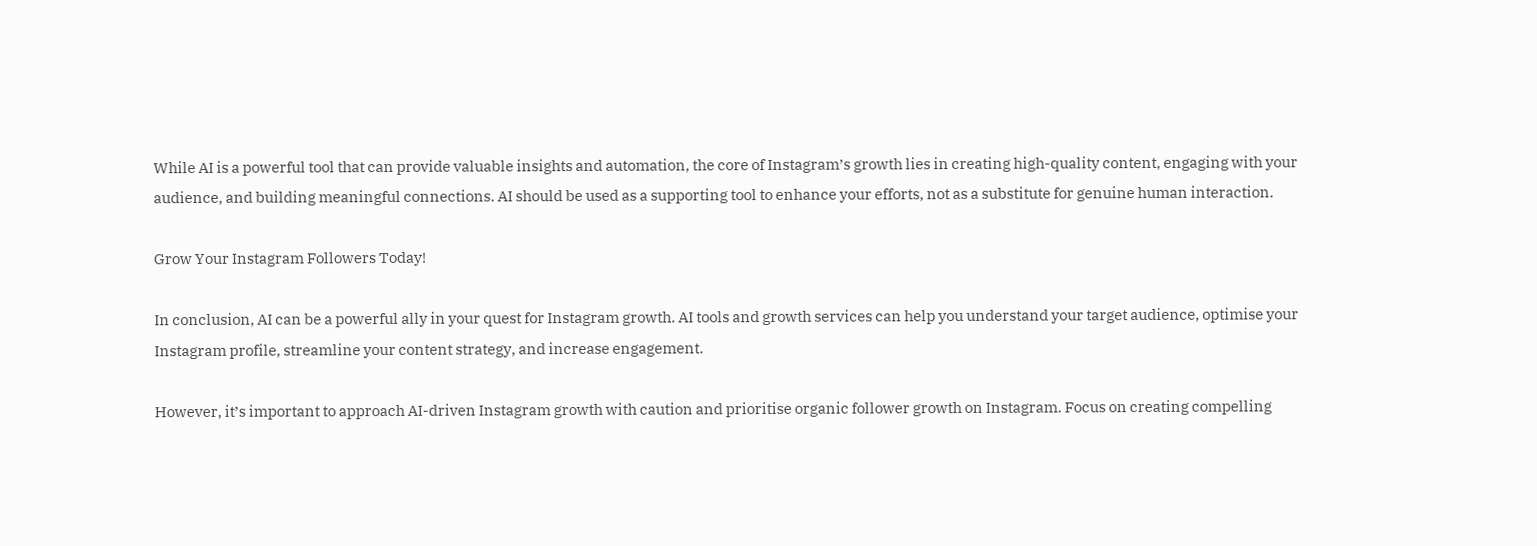While AI is a powerful tool that can provide valuable insights and automation, the core of Instagram’s growth lies in creating high-quality content, engaging with your audience, and building meaningful connections. AI should be used as a supporting tool to enhance your efforts, not as a substitute for genuine human interaction.

Grow Your Instagram Followers Today!

In conclusion, AI can be a powerful ally in your quest for Instagram growth. AI tools and growth services can help you understand your target audience, optimise your Instagram profile, streamline your content strategy, and increase engagement.

However, it’s important to approach AI-driven Instagram growth with caution and prioritise organic follower growth on Instagram. Focus on creating compelling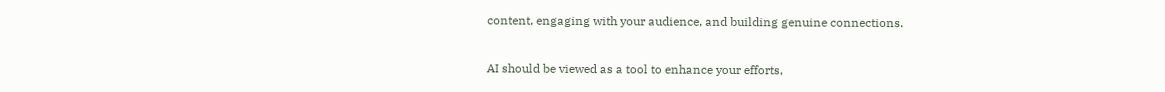content, engaging with your audience, and building genuine connections.

AI should be viewed as a tool to enhance your efforts,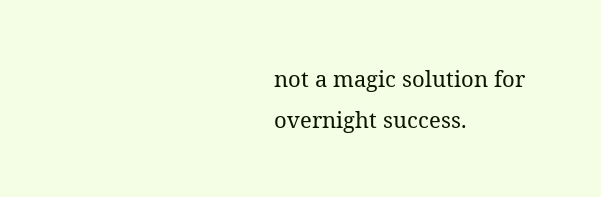not a magic solution for overnight success.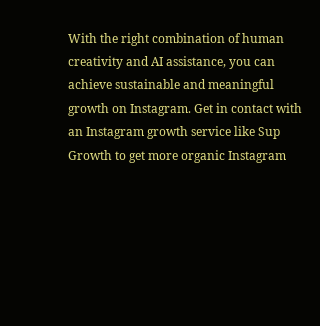With the right combination of human creativity and AI assistance, you can achieve sustainable and meaningful growth on Instagram. Get in contact with an Instagram growth service like Sup Growth to get more organic Instagram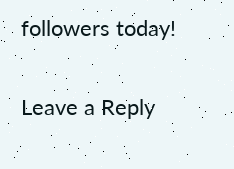followers today!

Leave a Reply